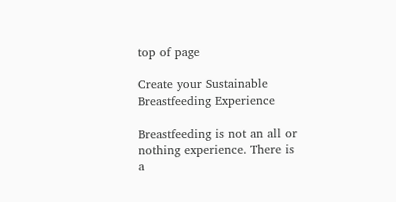top of page

Create your Sustainable Breastfeeding Experience

Breastfeeding is not an all or nothing experience. There is a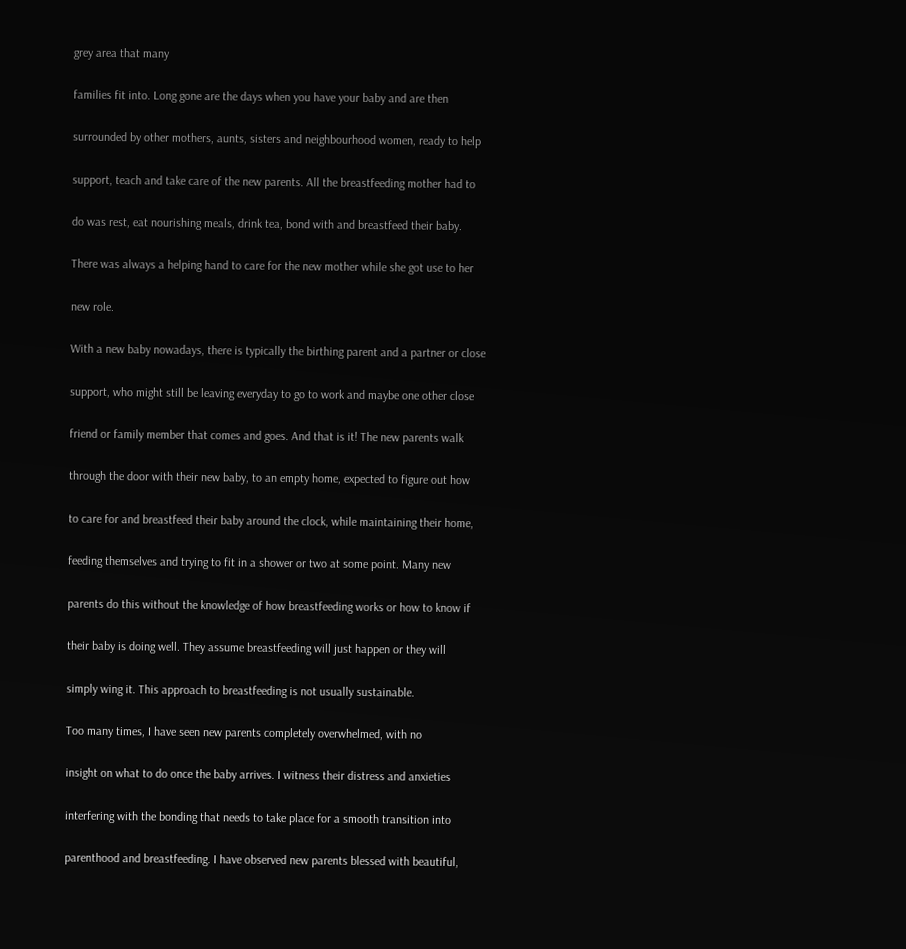grey area that many

families fit into. Long gone are the days when you have your baby and are then

surrounded by other mothers, aunts, sisters and neighbourhood women, ready to help

support, teach and take care of the new parents. All the breastfeeding mother had to

do was rest, eat nourishing meals, drink tea, bond with and breastfeed their baby.

There was always a helping hand to care for the new mother while she got use to her

new role.

With a new baby nowadays, there is typically the birthing parent and a partner or close

support, who might still be leaving everyday to go to work and maybe one other close

friend or family member that comes and goes. And that is it! The new parents walk

through the door with their new baby, to an empty home, expected to figure out how

to care for and breastfeed their baby around the clock, while maintaining their home,

feeding themselves and trying to fit in a shower or two at some point. Many new

parents do this without the knowledge of how breastfeeding works or how to know if

their baby is doing well. They assume breastfeeding will just happen or they will

simply wing it. This approach to breastfeeding is not usually sustainable.

Too many times, I have seen new parents completely overwhelmed, with no

insight on what to do once the baby arrives. I witness their distress and anxieties

interfering with the bonding that needs to take place for a smooth transition into

parenthood and breastfeeding. I have observed new parents blessed with beautiful,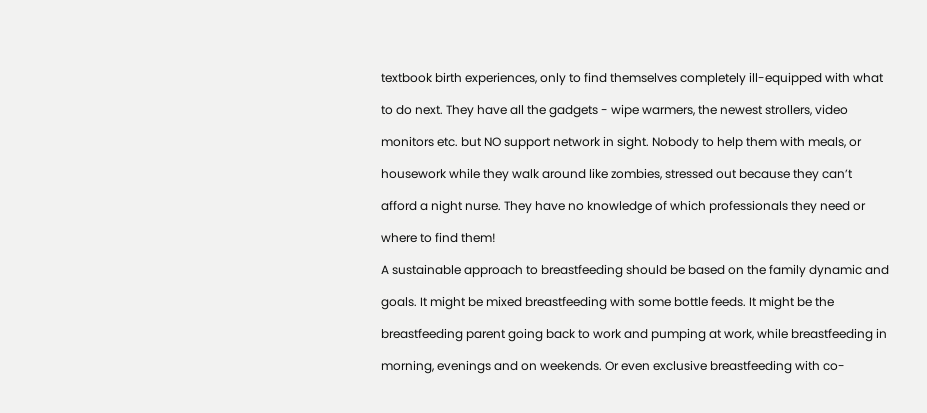textbook birth experiences, only to find themselves completely ill-equipped with what

to do next. They have all the gadgets - wipe warmers, the newest strollers, video

monitors etc. but NO support network in sight. Nobody to help them with meals, or

housework while they walk around like zombies, stressed out because they can’t

afford a night nurse. They have no knowledge of which professionals they need or

where to find them!

A sustainable approach to breastfeeding should be based on the family dynamic and

goals. It might be mixed breastfeeding with some bottle feeds. It might be the

breastfeeding parent going back to work and pumping at work, while breastfeeding in

morning, evenings and on weekends. Or even exclusive breastfeeding with co-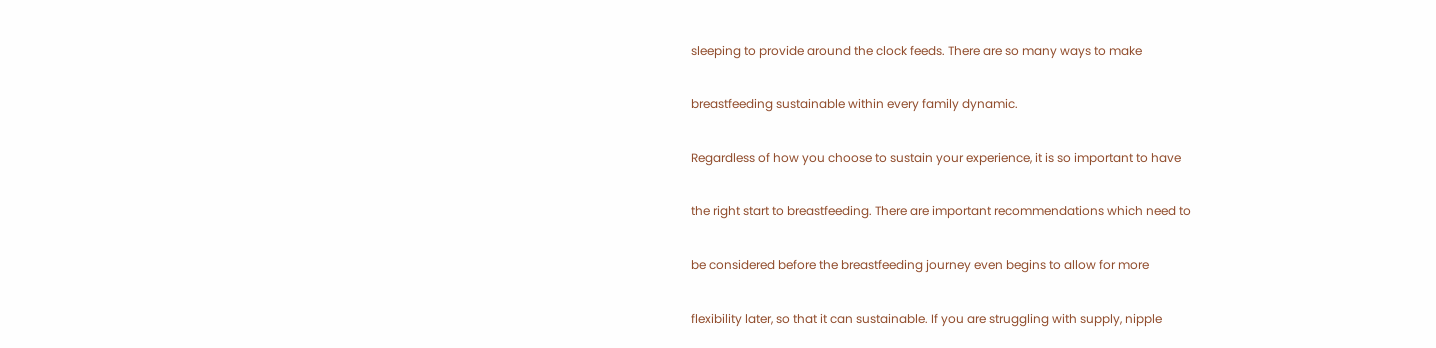sleeping to provide around the clock feeds. There are so many ways to make

breastfeeding sustainable within every family dynamic.

Regardless of how you choose to sustain your experience, it is so important to have

the right start to breastfeeding. There are important recommendations which need to

be considered before the breastfeeding journey even begins to allow for more

flexibility later, so that it can sustainable. If you are struggling with supply, nipple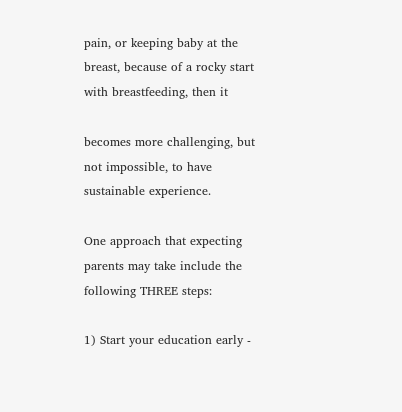pain, or keeping baby at the breast, because of a rocky start with breastfeeding, then it

becomes more challenging, but not impossible, to have sustainable experience.

One approach that expecting parents may take include the following THREE steps:

1) Start your education early -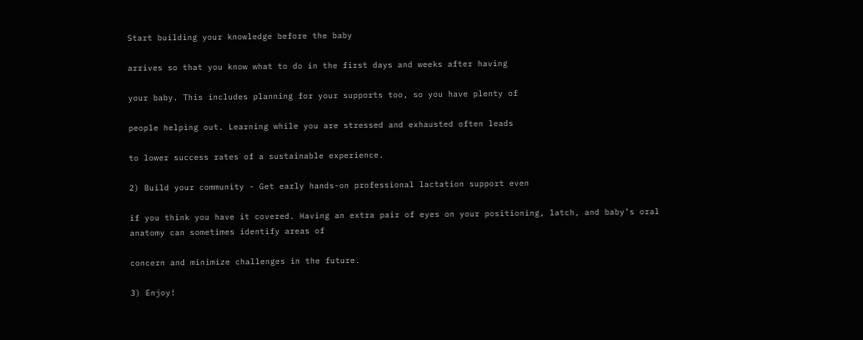Start building your knowledge before the baby

arrives so that you know what to do in the first days and weeks after having

your baby. This includes planning for your supports too, so you have plenty of

people helping out. Learning while you are stressed and exhausted often leads

to lower success rates of a sustainable experience.

2) Build your community - Get early hands-on professional lactation support even

if you think you have it covered. Having an extra pair of eyes on your positioning, latch, and baby’s oral anatomy can sometimes identify areas of

concern and minimize challenges in the future.

3) Enjoy!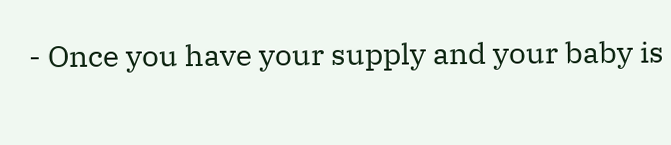- Once you have your supply and your baby is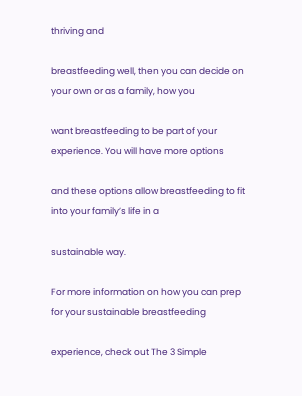thriving and

breastfeeding well, then you can decide on your own or as a family, how you

want breastfeeding to be part of your experience. You will have more options

and these options allow breastfeeding to fit into your family’s life in a

sustainable way.

For more information on how you can prep for your sustainable breastfeeding

experience, check out The 3 Simple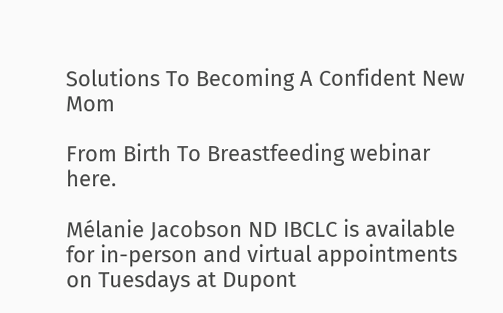Solutions To Becoming A Confident New Mom

From Birth To Breastfeeding webinar here.

Mélanie Jacobson ND IBCLC is available for in-person and virtual appointments on Tuesdays at Dupont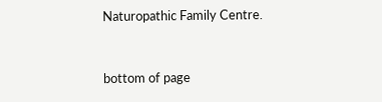Naturopathic Family Centre.


bottom of page